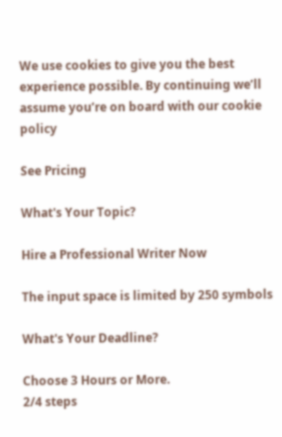We use cookies to give you the best experience possible. By continuing we’ll assume you’re on board with our cookie policy

See Pricing

What's Your Topic?

Hire a Professional Writer Now

The input space is limited by 250 symbols

What's Your Deadline?

Choose 3 Hours or More.
2/4 steps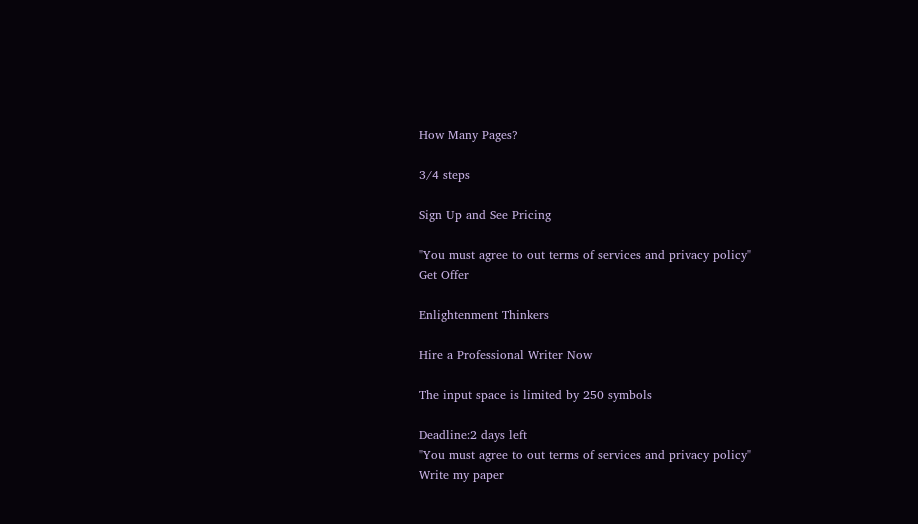How Many Pages?

3/4 steps

Sign Up and See Pricing

"You must agree to out terms of services and privacy policy"
Get Offer

Enlightenment Thinkers

Hire a Professional Writer Now

The input space is limited by 250 symbols

Deadline:2 days left
"You must agree to out terms of services and privacy policy"
Write my paper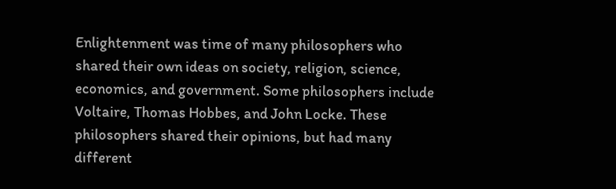Enlightenment was time of many philosophers who shared their own ideas on society, religion, science, economics, and government. Some philosophers include Voltaire, Thomas Hobbes, and John Locke. These philosophers shared their opinions, but had many different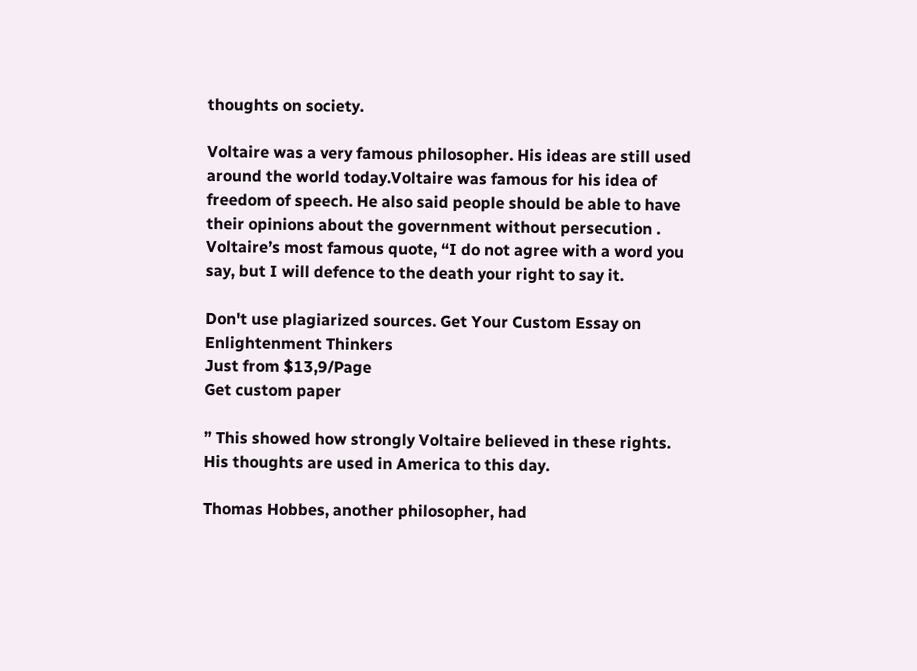thoughts on society.

Voltaire was a very famous philosopher. His ideas are still used around the world today.Voltaire was famous for his idea of freedom of speech. He also said people should be able to have their opinions about the government without persecution . Voltaire’s most famous quote, “I do not agree with a word you say, but I will defence to the death your right to say it.

Don't use plagiarized sources. Get Your Custom Essay on
Enlightenment Thinkers
Just from $13,9/Page
Get custom paper

” This showed how strongly Voltaire believed in these rights. His thoughts are used in America to this day.

Thomas Hobbes, another philosopher, had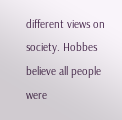different views on society. Hobbes believe all people were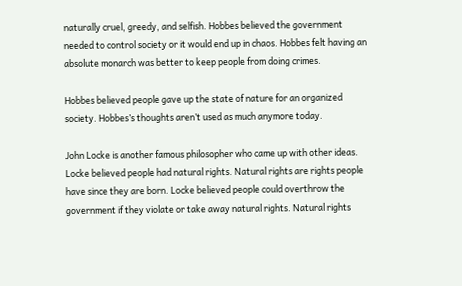naturally cruel, greedy, and selfish. Hobbes believed the government needed to control society or it would end up in chaos. Hobbes felt having an absolute monarch was better to keep people from doing crimes.

Hobbes believed people gave up the state of nature for an organized society. Hobbes’s thoughts aren’t used as much anymore today.

John Locke is another famous philosopher who came up with other ideas. Locke believed people had natural rights. Natural rights are rights people have since they are born. Locke believed people could overthrow the government if they violate or take away natural rights. Natural rights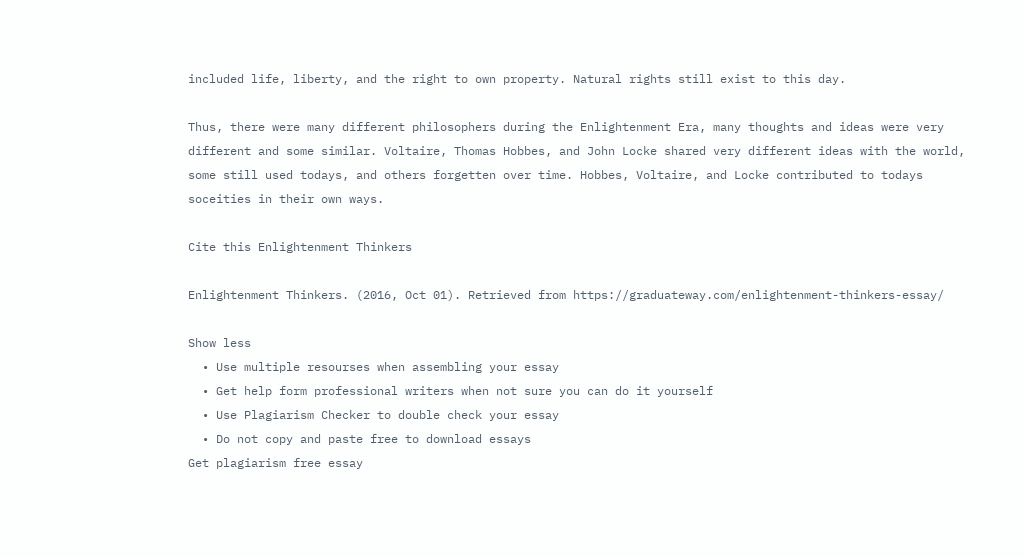included life, liberty, and the right to own property. Natural rights still exist to this day.

Thus, there were many different philosophers during the Enlightenment Era, many thoughts and ideas were very different and some similar. Voltaire, Thomas Hobbes, and John Locke shared very different ideas with the world, some still used todays, and others forgetten over time. Hobbes, Voltaire, and Locke contributed to todays soceities in their own ways.

Cite this Enlightenment Thinkers

Enlightenment Thinkers. (2016, Oct 01). Retrieved from https://graduateway.com/enlightenment-thinkers-essay/

Show less
  • Use multiple resourses when assembling your essay
  • Get help form professional writers when not sure you can do it yourself
  • Use Plagiarism Checker to double check your essay
  • Do not copy and paste free to download essays
Get plagiarism free essay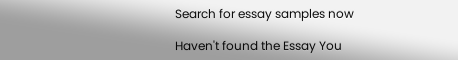Search for essay samples now

Haven't found the Essay You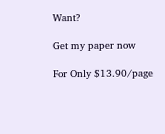Want?

Get my paper now

For Only $13.90/page